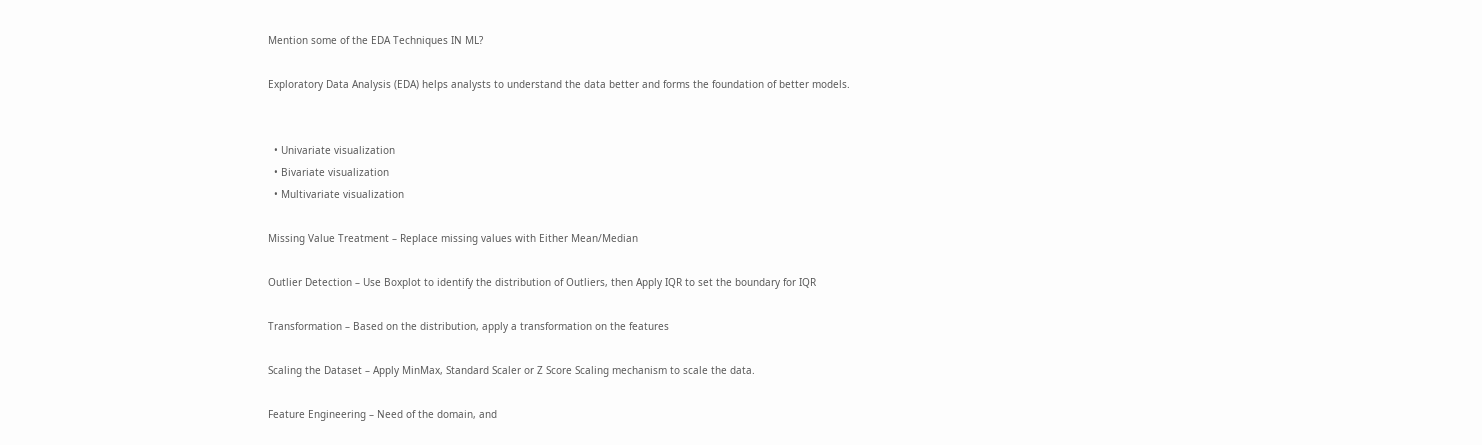Mention some of the EDA Techniques IN ML?

Exploratory Data Analysis (EDA) helps analysts to understand the data better and forms the foundation of better models.


  • Univariate visualization
  • Bivariate visualization
  • Multivariate visualization

Missing Value Treatment – Replace missing values with Either Mean/Median

Outlier Detection – Use Boxplot to identify the distribution of Outliers, then Apply IQR to set the boundary for IQR

Transformation – Based on the distribution, apply a transformation on the features

Scaling the Dataset – Apply MinMax, Standard Scaler or Z Score Scaling mechanism to scale the data.

Feature Engineering – Need of the domain, and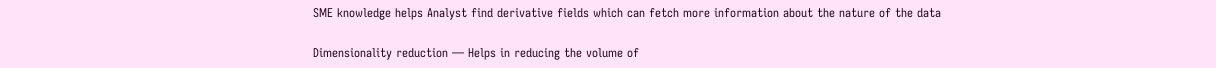SME knowledge helps Analyst find derivative fields which can fetch more information about the nature of the data

Dimensionality reduction — Helps in reducing the volume of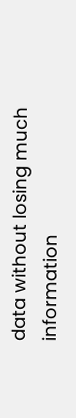data without losing much information